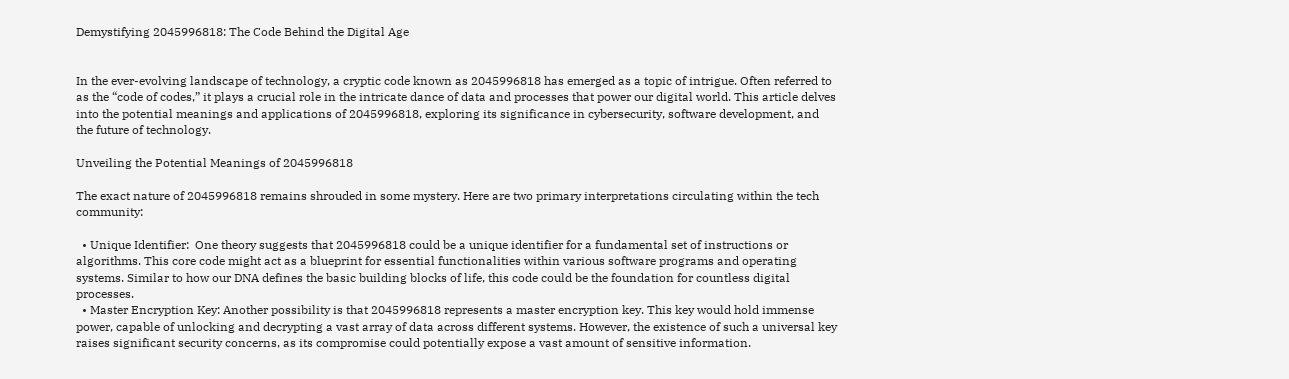Demystifying 2045996818: The Code Behind the Digital Age


In the ever-evolving landscape of technology, a cryptic code known as 2045996818 has emerged as a topic of intrigue. Often referred to as the “code of codes,” it plays a crucial role in the intricate dance of data and processes that power our digital world. This article delves into the potential meanings and applications of 2045996818, exploring its significance in cybersecurity, software development, and the future of technology.

Unveiling the Potential Meanings of 2045996818

The exact nature of 2045996818 remains shrouded in some mystery. Here are two primary interpretations circulating within the tech community:

  • Unique Identifier:  One theory suggests that 2045996818 could be a unique identifier for a fundamental set of instructions or algorithms. This core code might act as a blueprint for essential functionalities within various software programs and operating systems. Similar to how our DNA defines the basic building blocks of life, this code could be the foundation for countless digital processes.
  • Master Encryption Key: Another possibility is that 2045996818 represents a master encryption key. This key would hold immense power, capable of unlocking and decrypting a vast array of data across different systems. However, the existence of such a universal key raises significant security concerns, as its compromise could potentially expose a vast amount of sensitive information.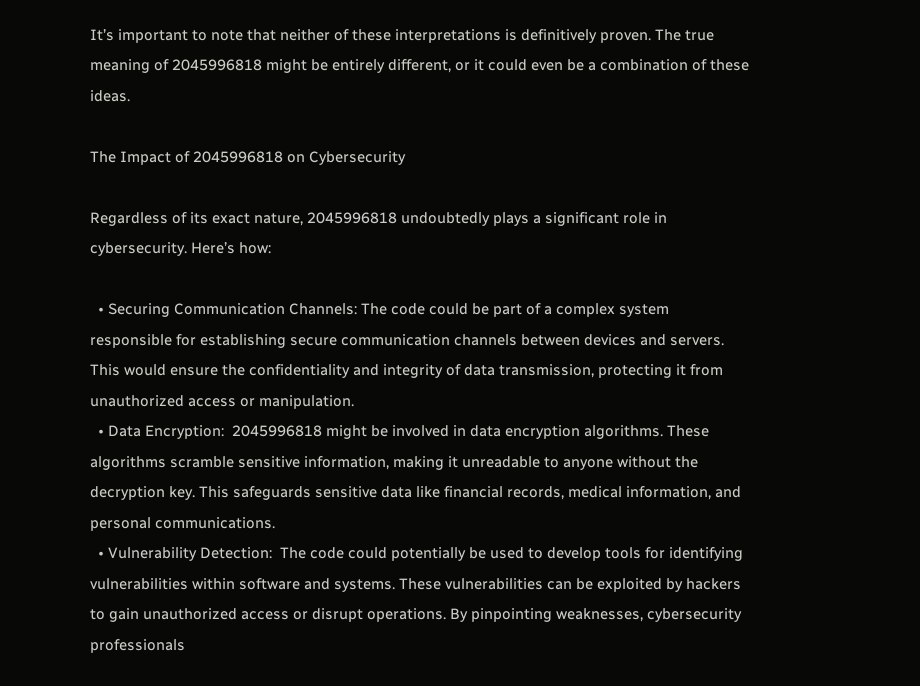It’s important to note that neither of these interpretations is definitively proven. The true meaning of 2045996818 might be entirely different, or it could even be a combination of these ideas.

The Impact of 2045996818 on Cybersecurity

Regardless of its exact nature, 2045996818 undoubtedly plays a significant role in cybersecurity. Here’s how:

  • Securing Communication Channels: The code could be part of a complex system responsible for establishing secure communication channels between devices and servers. This would ensure the confidentiality and integrity of data transmission, protecting it from unauthorized access or manipulation.
  • Data Encryption:  2045996818 might be involved in data encryption algorithms. These algorithms scramble sensitive information, making it unreadable to anyone without the decryption key. This safeguards sensitive data like financial records, medical information, and personal communications.
  • Vulnerability Detection:  The code could potentially be used to develop tools for identifying vulnerabilities within software and systems. These vulnerabilities can be exploited by hackers to gain unauthorized access or disrupt operations. By pinpointing weaknesses, cybersecurity professionals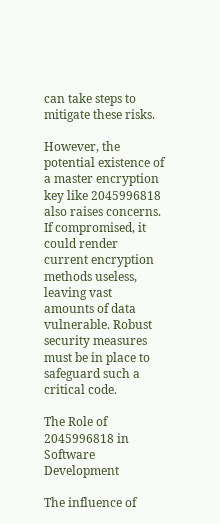can take steps to mitigate these risks.

However, the potential existence of a master encryption key like 2045996818 also raises concerns. If compromised, it could render current encryption methods useless, leaving vast amounts of data vulnerable. Robust security measures must be in place to safeguard such a critical code.

The Role of 2045996818 in Software Development

The influence of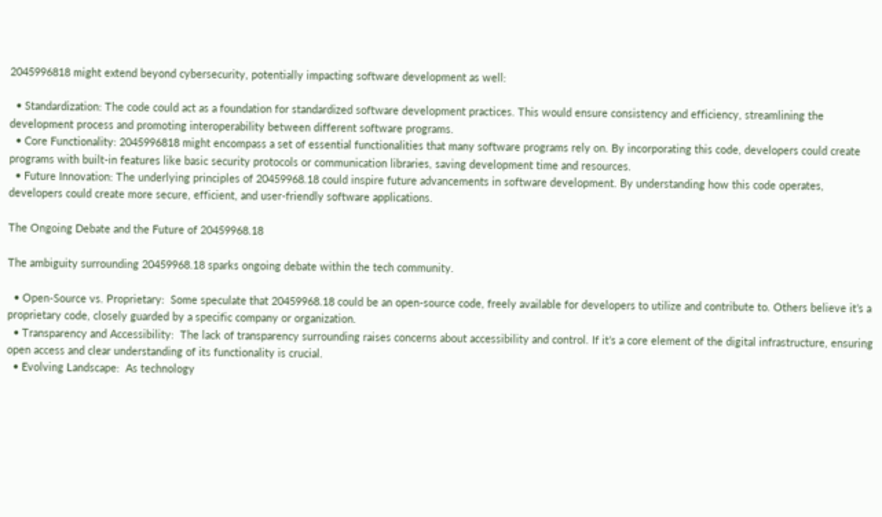2045996818 might extend beyond cybersecurity, potentially impacting software development as well:

  • Standardization: The code could act as a foundation for standardized software development practices. This would ensure consistency and efficiency, streamlining the development process and promoting interoperability between different software programs.
  • Core Functionality: 2045996818 might encompass a set of essential functionalities that many software programs rely on. By incorporating this code, developers could create programs with built-in features like basic security protocols or communication libraries, saving development time and resources.
  • Future Innovation: The underlying principles of 20459968.18 could inspire future advancements in software development. By understanding how this code operates, developers could create more secure, efficient, and user-friendly software applications.

The Ongoing Debate and the Future of 20459968.18

The ambiguity surrounding 20459968.18 sparks ongoing debate within the tech community.

  • Open-Source vs. Proprietary:  Some speculate that 20459968.18 could be an open-source code, freely available for developers to utilize and contribute to. Others believe it’s a proprietary code, closely guarded by a specific company or organization.
  • Transparency and Accessibility:  The lack of transparency surrounding raises concerns about accessibility and control. If it’s a core element of the digital infrastructure, ensuring open access and clear understanding of its functionality is crucial.
  • Evolving Landscape:  As technology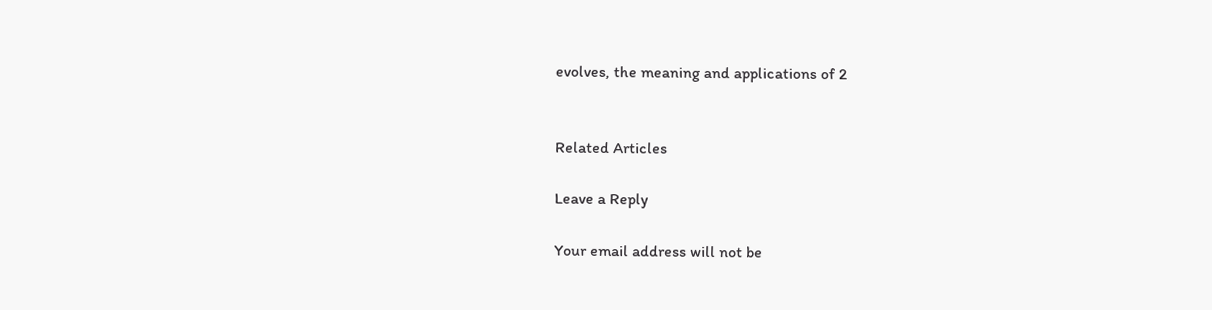evolves, the meaning and applications of 2


Related Articles

Leave a Reply

Your email address will not be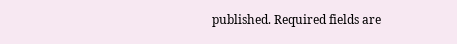published. Required fields are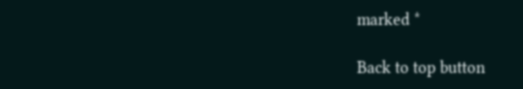marked *

Back to top button